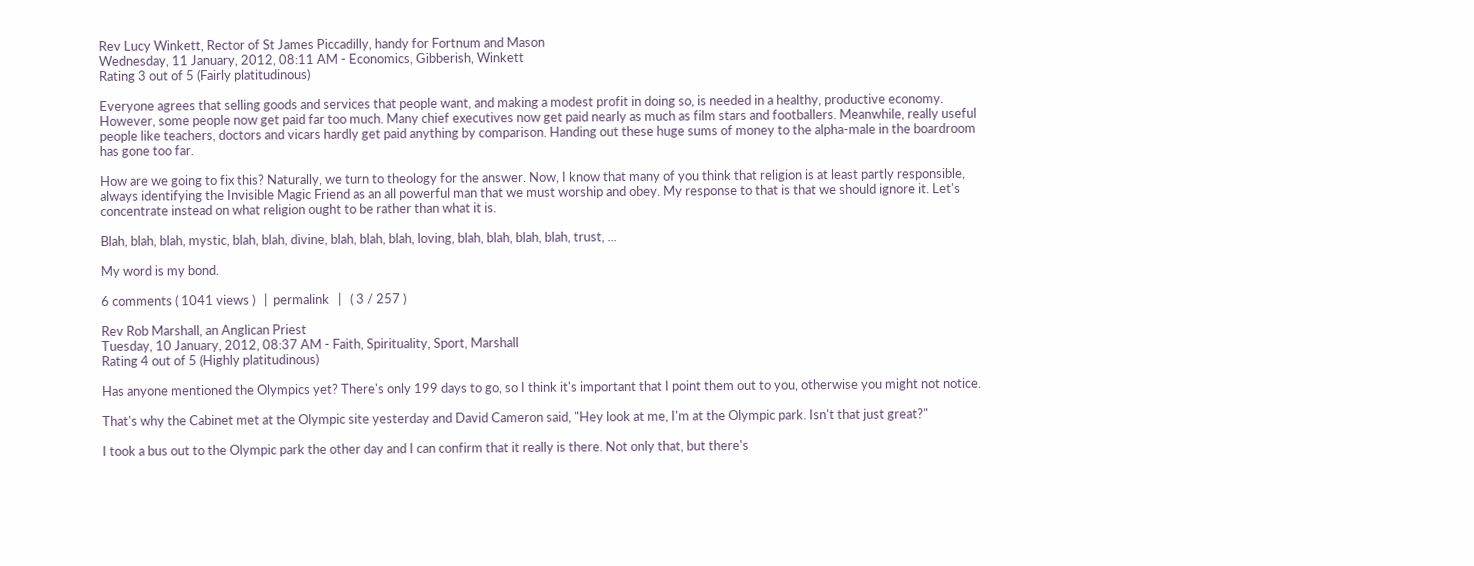Rev Lucy Winkett, Rector of St James Piccadilly, handy for Fortnum and Mason
Wednesday, 11 January, 2012, 08:11 AM - Economics, Gibberish, Winkett
Rating 3 out of 5 (Fairly platitudinous)

Everyone agrees that selling goods and services that people want, and making a modest profit in doing so, is needed in a healthy, productive economy. However, some people now get paid far too much. Many chief executives now get paid nearly as much as film stars and footballers. Meanwhile, really useful people like teachers, doctors and vicars hardly get paid anything by comparison. Handing out these huge sums of money to the alpha-male in the boardroom has gone too far.

How are we going to fix this? Naturally, we turn to theology for the answer. Now, I know that many of you think that religion is at least partly responsible, always identifying the Invisible Magic Friend as an all powerful man that we must worship and obey. My response to that is that we should ignore it. Let's concentrate instead on what religion ought to be rather than what it is.

Blah, blah, blah, mystic, blah, blah, divine, blah, blah, blah, loving, blah, blah, blah, blah, trust, ...

My word is my bond.

6 comments ( 1041 views )   |  permalink   |   ( 3 / 257 )

Rev Rob Marshall, an Anglican Priest
Tuesday, 10 January, 2012, 08:37 AM - Faith, Spirituality, Sport, Marshall
Rating 4 out of 5 (Highly platitudinous)

Has anyone mentioned the Olympics yet? There's only 199 days to go, so I think it's important that I point them out to you, otherwise you might not notice.

That's why the Cabinet met at the Olympic site yesterday and David Cameron said, "Hey look at me, I'm at the Olympic park. Isn't that just great?"

I took a bus out to the Olympic park the other day and I can confirm that it really is there. Not only that, but there's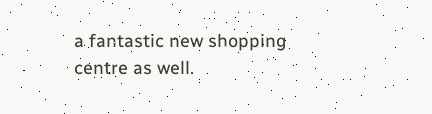a fantastic new shopping centre as well.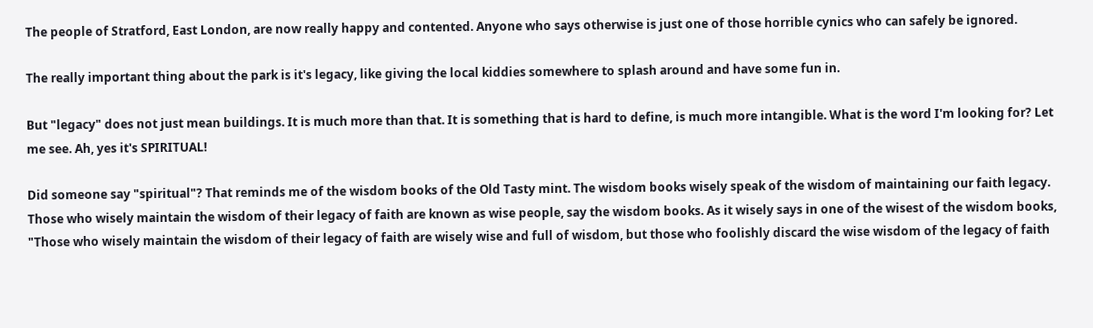The people of Stratford, East London, are now really happy and contented. Anyone who says otherwise is just one of those horrible cynics who can safely be ignored.

The really important thing about the park is it's legacy, like giving the local kiddies somewhere to splash around and have some fun in.

But "legacy" does not just mean buildings. It is much more than that. It is something that is hard to define, is much more intangible. What is the word I'm looking for? Let me see. Ah, yes it's SPIRITUAL!

Did someone say "spiritual"? That reminds me of the wisdom books of the Old Tasty mint. The wisdom books wisely speak of the wisdom of maintaining our faith legacy. Those who wisely maintain the wisdom of their legacy of faith are known as wise people, say the wisdom books. As it wisely says in one of the wisest of the wisdom books, "Those who wisely maintain the wisdom of their legacy of faith are wisely wise and full of wisdom, but those who foolishly discard the wise wisdom of the legacy of faith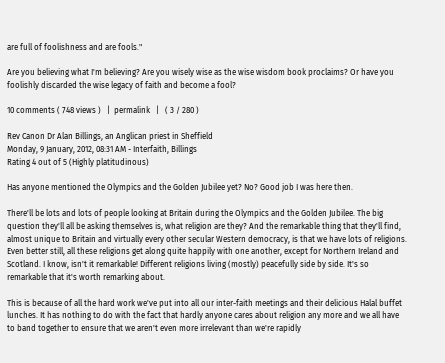are full of foolishness and are fools."

Are you believing what I'm believing? Are you wisely wise as the wise wisdom book proclaims? Or have you foolishly discarded the wise legacy of faith and become a fool?

10 comments ( 748 views )   |  permalink   |   ( 3 / 280 )

Rev Canon Dr Alan Billings, an Anglican priest in Sheffield
Monday, 9 January, 2012, 08:31 AM - Interfaith, Billings
Rating 4 out of 5 (Highly platitudinous)

Has anyone mentioned the Olympics and the Golden Jubilee yet? No? Good job I was here then.

There'll be lots and lots of people looking at Britain during the Olympics and the Golden Jubilee. The big question they'll all be asking themselves is, what religion are they? And the remarkable thing that they'll find, almost unique to Britain and virtually every other secular Western democracy, is that we have lots of religions. Even better still, all these religions get along quite happily with one another, except for Northern Ireland and Scotland. I know, isn't it remarkable! Different religions living (mostly) peacefully side by side. It's so remarkable that it's worth remarking about.

This is because of all the hard work we've put into all our inter-faith meetings and their delicious Halal buffet lunches. It has nothing to do with the fact that hardly anyone cares about religion any more and we all have to band together to ensure that we aren't even more irrelevant than we're rapidly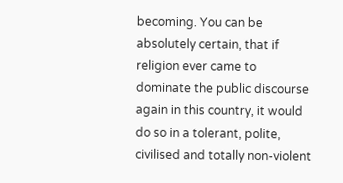becoming. You can be absolutely certain, that if religion ever came to dominate the public discourse again in this country, it would do so in a tolerant, polite, civilised and totally non-violent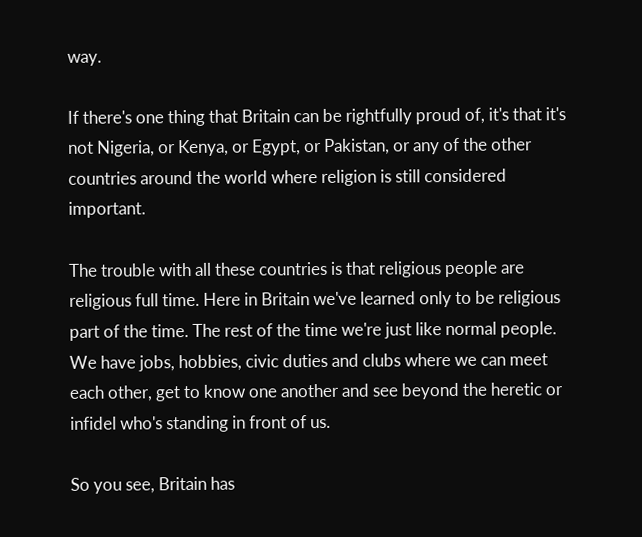way.

If there's one thing that Britain can be rightfully proud of, it's that it's not Nigeria, or Kenya, or Egypt, or Pakistan, or any of the other countries around the world where religion is still considered important.

The trouble with all these countries is that religious people are religious full time. Here in Britain we've learned only to be religious part of the time. The rest of the time we're just like normal people. We have jobs, hobbies, civic duties and clubs where we can meet each other, get to know one another and see beyond the heretic or infidel who's standing in front of us.

So you see, Britain has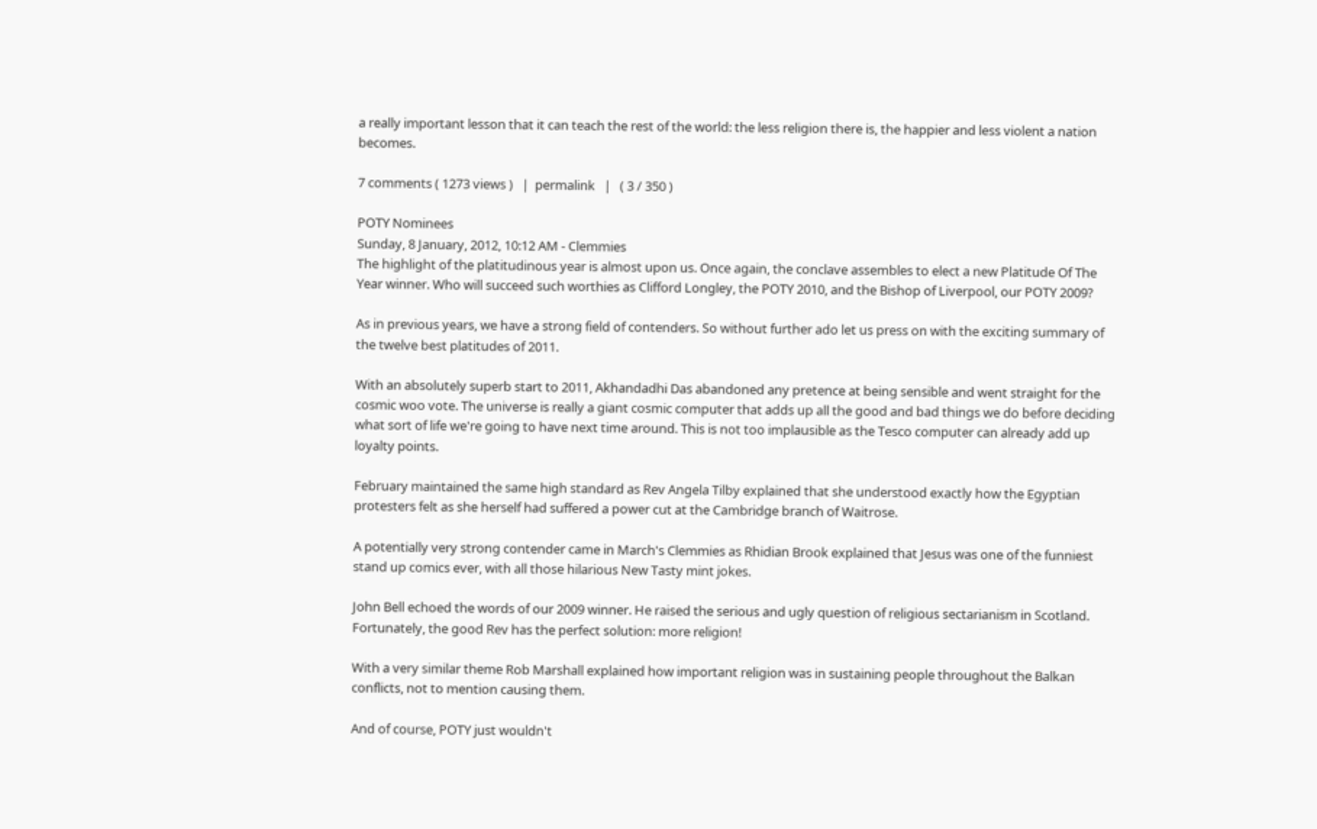a really important lesson that it can teach the rest of the world: the less religion there is, the happier and less violent a nation becomes.

7 comments ( 1273 views )   |  permalink   |   ( 3 / 350 )

POTY Nominees
Sunday, 8 January, 2012, 10:12 AM - Clemmies
The highlight of the platitudinous year is almost upon us. Once again, the conclave assembles to elect a new Platitude Of The Year winner. Who will succeed such worthies as Clifford Longley, the POTY 2010, and the Bishop of Liverpool, our POTY 2009?

As in previous years, we have a strong field of contenders. So without further ado let us press on with the exciting summary of the twelve best platitudes of 2011.

With an absolutely superb start to 2011, Akhandadhi Das abandoned any pretence at being sensible and went straight for the cosmic woo vote. The universe is really a giant cosmic computer that adds up all the good and bad things we do before deciding what sort of life we're going to have next time around. This is not too implausible as the Tesco computer can already add up loyalty points.

February maintained the same high standard as Rev Angela Tilby explained that she understood exactly how the Egyptian protesters felt as she herself had suffered a power cut at the Cambridge branch of Waitrose.

A potentially very strong contender came in March's Clemmies as Rhidian Brook explained that Jesus was one of the funniest stand up comics ever, with all those hilarious New Tasty mint jokes.

John Bell echoed the words of our 2009 winner. He raised the serious and ugly question of religious sectarianism in Scotland. Fortunately, the good Rev has the perfect solution: more religion!

With a very similar theme Rob Marshall explained how important religion was in sustaining people throughout the Balkan conflicts, not to mention causing them.

And of course, POTY just wouldn't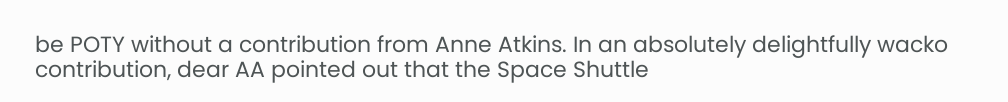be POTY without a contribution from Anne Atkins. In an absolutely delightfully wacko contribution, dear AA pointed out that the Space Shuttle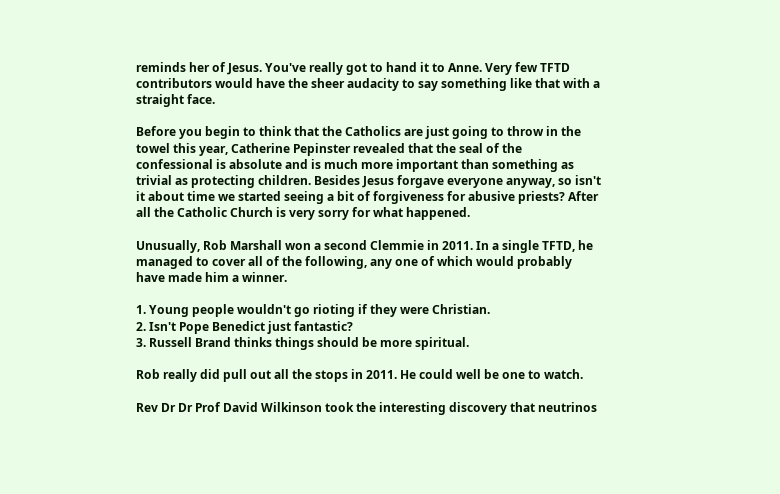reminds her of Jesus. You've really got to hand it to Anne. Very few TFTD contributors would have the sheer audacity to say something like that with a straight face.

Before you begin to think that the Catholics are just going to throw in the towel this year, Catherine Pepinster revealed that the seal of the confessional is absolute and is much more important than something as trivial as protecting children. Besides Jesus forgave everyone anyway, so isn't it about time we started seeing a bit of forgiveness for abusive priests? After all the Catholic Church is very sorry for what happened.

Unusually, Rob Marshall won a second Clemmie in 2011. In a single TFTD, he managed to cover all of the following, any one of which would probably have made him a winner.

1. Young people wouldn't go rioting if they were Christian.
2. Isn't Pope Benedict just fantastic?
3. Russell Brand thinks things should be more spiritual.

Rob really did pull out all the stops in 2011. He could well be one to watch.

Rev Dr Dr Prof David Wilkinson took the interesting discovery that neutrinos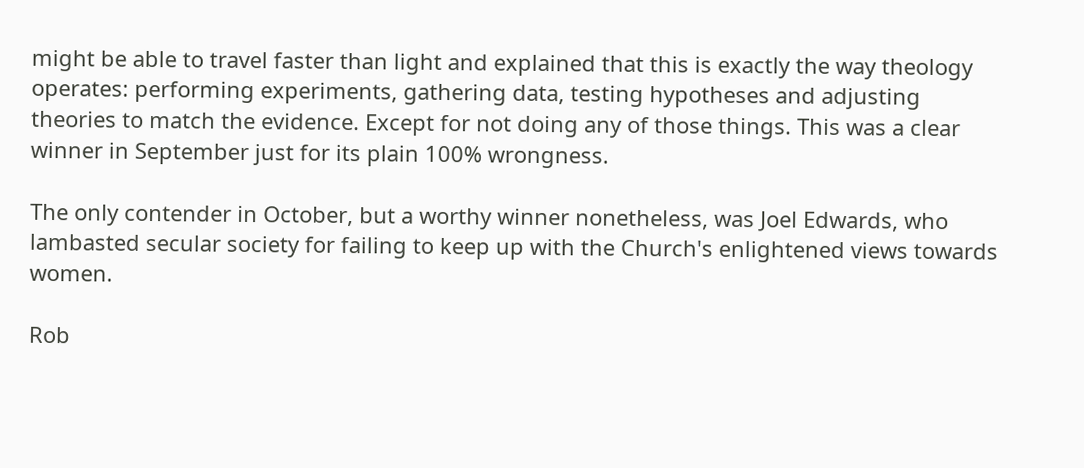might be able to travel faster than light and explained that this is exactly the way theology operates: performing experiments, gathering data, testing hypotheses and adjusting theories to match the evidence. Except for not doing any of those things. This was a clear winner in September just for its plain 100% wrongness.

The only contender in October, but a worthy winner nonetheless, was Joel Edwards, who lambasted secular society for failing to keep up with the Church's enlightened views towards women.

Rob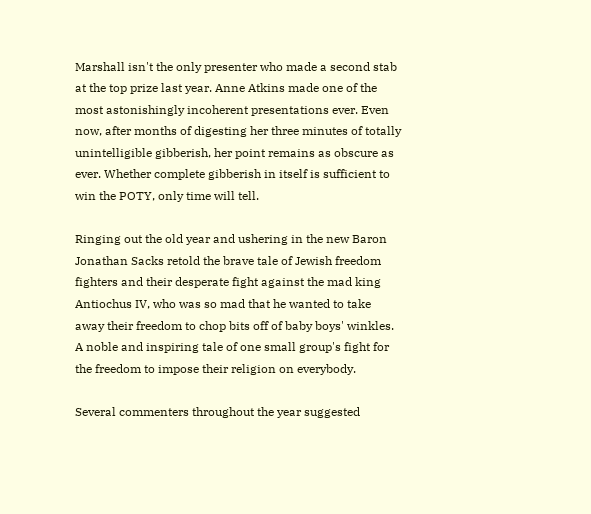Marshall isn't the only presenter who made a second stab at the top prize last year. Anne Atkins made one of the most astonishingly incoherent presentations ever. Even now, after months of digesting her three minutes of totally unintelligible gibberish, her point remains as obscure as ever. Whether complete gibberish in itself is sufficient to win the POTY, only time will tell.

Ringing out the old year and ushering in the new Baron Jonathan Sacks retold the brave tale of Jewish freedom fighters and their desperate fight against the mad king Antiochus IV, who was so mad that he wanted to take away their freedom to chop bits off of baby boys' winkles. A noble and inspiring tale of one small group's fight for the freedom to impose their religion on everybody.

Several commenters throughout the year suggested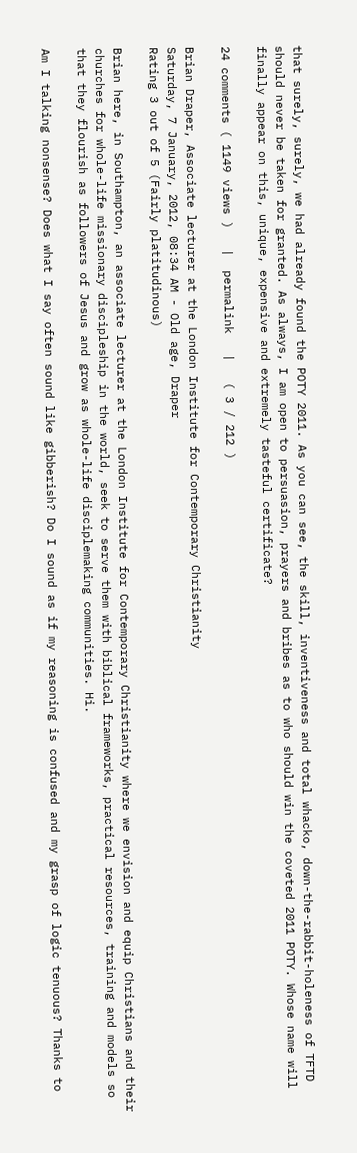that surely, surely, we had already found the POTY 2011. As you can see, the skill, inventiveness and total whacko, down-the-rabbit-holeness of TFTD should never be taken for granted. As always, I am open to persuasion, prayers and bribes as to who should win the coveted 2011 POTY. Whose name will finally appear on this, unique, expensive and extremely tasteful certificate?

24 comments ( 1149 views )   |  permalink   |   ( 3 / 212 )

Brian Draper, Associate lecturer at the London Institute for Contemporary Christianity
Saturday, 7 January, 2012, 08:34 AM - Old age, Draper
Rating 3 out of 5 (Fairly platitudinous)

Brian here, in Southampton, an associate lecturer at the London Institute for Contemporary Christianity where we envision and equip Christians and their churches for whole-life missionary discipleship in the world, seek to serve them with biblical frameworks, practical resources, training and models so that they flourish as followers of Jesus and grow as whole-life disciplemaking communities. Hi.

Am I talking nonsense? Does what I say often sound like gibberish? Do I sound as if my reasoning is confused and my grasp of logic tenuous? Thanks to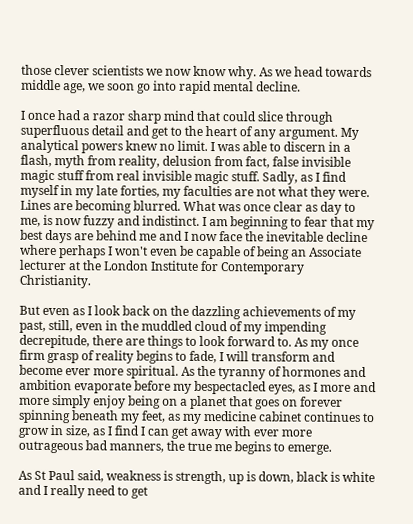those clever scientists we now know why. As we head towards middle age, we soon go into rapid mental decline.

I once had a razor sharp mind that could slice through superfluous detail and get to the heart of any argument. My analytical powers knew no limit. I was able to discern in a flash, myth from reality, delusion from fact, false invisible magic stuff from real invisible magic stuff. Sadly, as I find myself in my late forties, my faculties are not what they were. Lines are becoming blurred. What was once clear as day to me, is now fuzzy and indistinct. I am beginning to fear that my best days are behind me and I now face the inevitable decline where perhaps I won't even be capable of being an Associate lecturer at the London Institute for Contemporary Christianity.

But even as I look back on the dazzling achievements of my past, still, even in the muddled cloud of my impending decrepitude, there are things to look forward to. As my once firm grasp of reality begins to fade, I will transform and become ever more spiritual. As the tyranny of hormones and ambition evaporate before my bespectacled eyes, as I more and more simply enjoy being on a planet that goes on forever spinning beneath my feet, as my medicine cabinet continues to grow in size, as I find I can get away with ever more outrageous bad manners, the true me begins to emerge.

As St Paul said, weakness is strength, up is down, black is white and I really need to get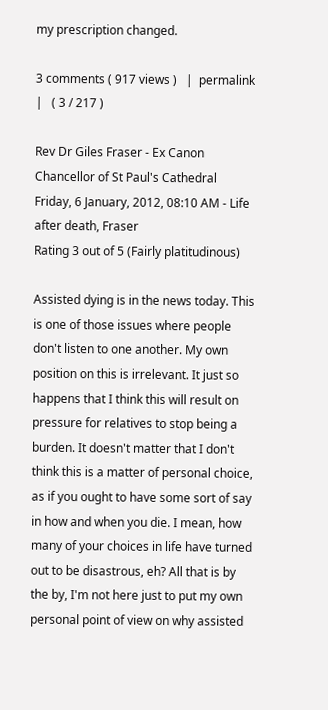my prescription changed.

3 comments ( 917 views )   |  permalink   |   ( 3 / 217 )

Rev Dr Giles Fraser - Ex Canon Chancellor of St Paul's Cathedral
Friday, 6 January, 2012, 08:10 AM - Life after death, Fraser
Rating 3 out of 5 (Fairly platitudinous)

Assisted dying is in the news today. This is one of those issues where people don't listen to one another. My own position on this is irrelevant. It just so happens that I think this will result on pressure for relatives to stop being a burden. It doesn't matter that I don't think this is a matter of personal choice, as if you ought to have some sort of say in how and when you die. I mean, how many of your choices in life have turned out to be disastrous, eh? All that is by the by, I'm not here just to put my own personal point of view on why assisted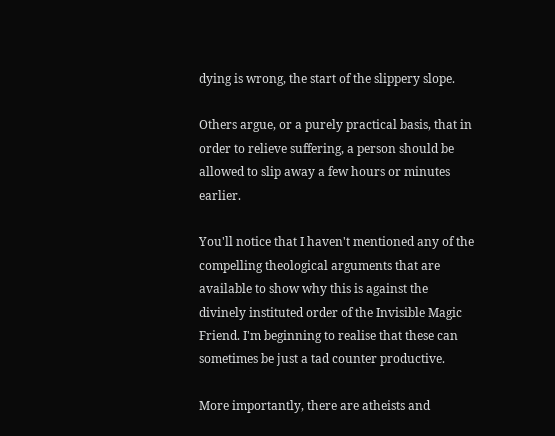dying is wrong, the start of the slippery slope.

Others argue, or a purely practical basis, that in order to relieve suffering, a person should be allowed to slip away a few hours or minutes earlier.

You'll notice that I haven't mentioned any of the compelling theological arguments that are available to show why this is against the divinely instituted order of the Invisible Magic Friend. I'm beginning to realise that these can sometimes be just a tad counter productive.

More importantly, there are atheists and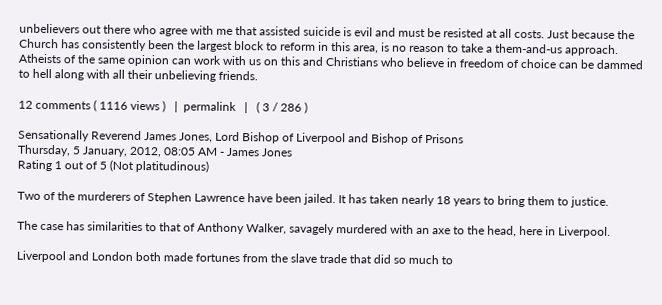unbelievers out there who agree with me that assisted suicide is evil and must be resisted at all costs. Just because the Church has consistently been the largest block to reform in this area, is no reason to take a them-and-us approach. Atheists of the same opinion can work with us on this and Christians who believe in freedom of choice can be dammed to hell along with all their unbelieving friends.

12 comments ( 1116 views )   |  permalink   |   ( 3 / 286 )

Sensationally Reverend James Jones, Lord Bishop of Liverpool and Bishop of Prisons
Thursday, 5 January, 2012, 08:05 AM - James Jones
Rating 1 out of 5 (Not platitudinous)

Two of the murderers of Stephen Lawrence have been jailed. It has taken nearly 18 years to bring them to justice.

The case has similarities to that of Anthony Walker, savagely murdered with an axe to the head, here in Liverpool.

Liverpool and London both made fortunes from the slave trade that did so much to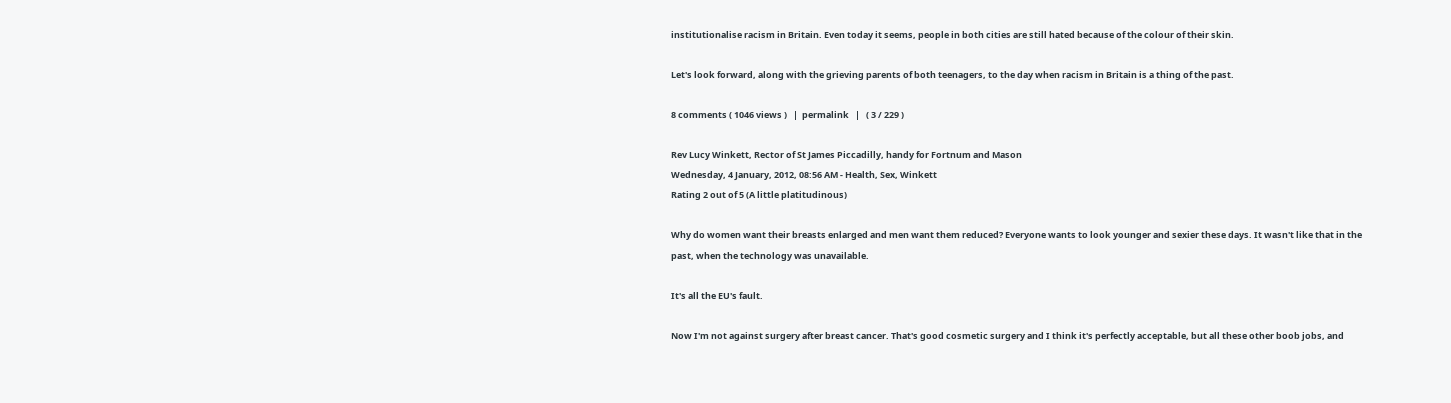institutionalise racism in Britain. Even today it seems, people in both cities are still hated because of the colour of their skin.

Let's look forward, along with the grieving parents of both teenagers, to the day when racism in Britain is a thing of the past.

8 comments ( 1046 views )   |  permalink   |   ( 3 / 229 )

Rev Lucy Winkett, Rector of St James Piccadilly, handy for Fortnum and Mason
Wednesday, 4 January, 2012, 08:56 AM - Health, Sex, Winkett
Rating 2 out of 5 (A little platitudinous)

Why do women want their breasts enlarged and men want them reduced? Everyone wants to look younger and sexier these days. It wasn't like that in the past, when the technology was unavailable.

It's all the EU's fault.

Now I'm not against surgery after breast cancer. That's good cosmetic surgery and I think it's perfectly acceptable, but all these other boob jobs, and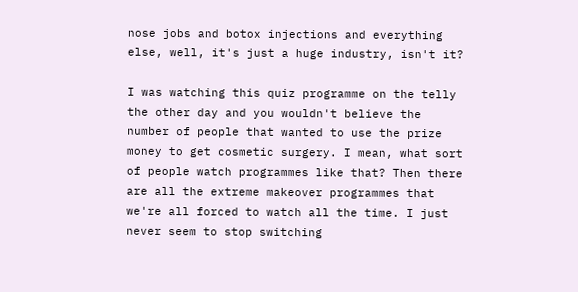nose jobs and botox injections and everything else, well, it's just a huge industry, isn't it?

I was watching this quiz programme on the telly the other day and you wouldn't believe the number of people that wanted to use the prize money to get cosmetic surgery. I mean, what sort of people watch programmes like that? Then there are all the extreme makeover programmes that we're all forced to watch all the time. I just never seem to stop switching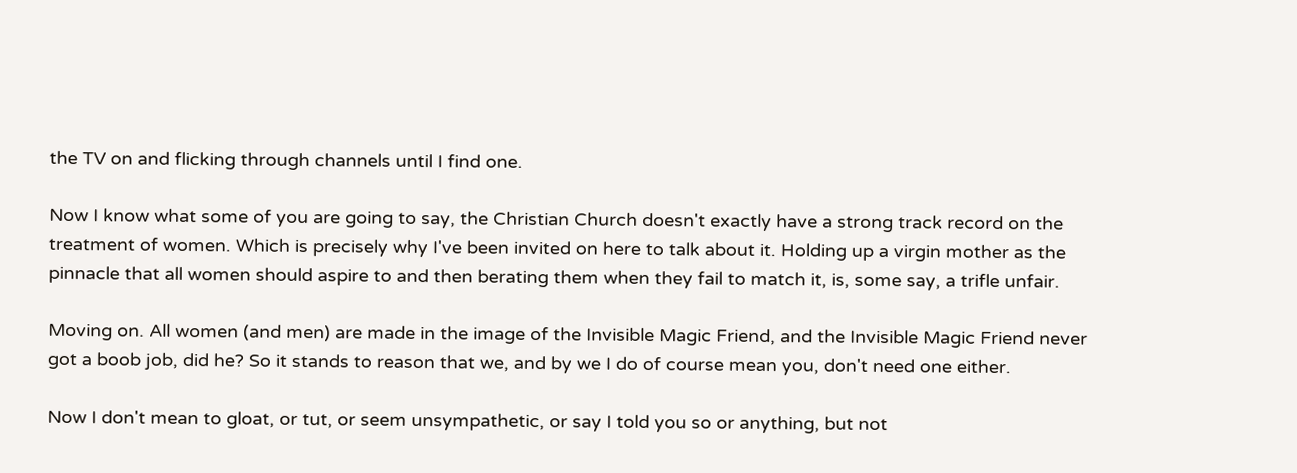the TV on and flicking through channels until I find one.

Now I know what some of you are going to say, the Christian Church doesn't exactly have a strong track record on the treatment of women. Which is precisely why I've been invited on here to talk about it. Holding up a virgin mother as the pinnacle that all women should aspire to and then berating them when they fail to match it, is, some say, a trifle unfair.

Moving on. All women (and men) are made in the image of the Invisible Magic Friend, and the Invisible Magic Friend never got a boob job, did he? So it stands to reason that we, and by we I do of course mean you, don't need one either.

Now I don't mean to gloat, or tut, or seem unsympathetic, or say I told you so or anything, but not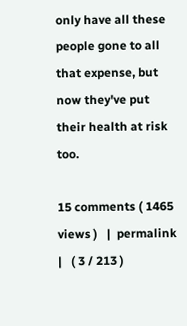only have all these people gone to all that expense, but now they've put their health at risk too.

15 comments ( 1465 views )   |  permalink   |   ( 3 / 213 )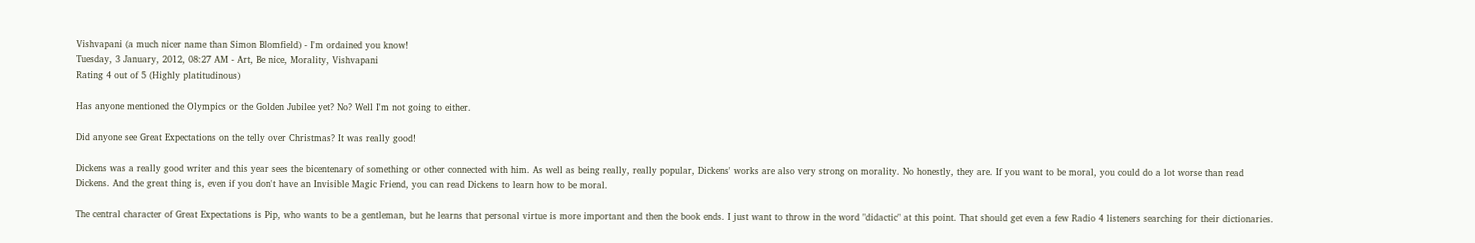Vishvapani (a much nicer name than Simon Blomfield) - I'm ordained you know!
Tuesday, 3 January, 2012, 08:27 AM - Art, Be nice, Morality, Vishvapani
Rating 4 out of 5 (Highly platitudinous)

Has anyone mentioned the Olympics or the Golden Jubilee yet? No? Well I'm not going to either.

Did anyone see Great Expectations on the telly over Christmas? It was really good!

Dickens was a really good writer and this year sees the bicentenary of something or other connected with him. As well as being really, really popular, Dickens' works are also very strong on morality. No honestly, they are. If you want to be moral, you could do a lot worse than read Dickens. And the great thing is, even if you don't have an Invisible Magic Friend, you can read Dickens to learn how to be moral.

The central character of Great Expectations is Pip, who wants to be a gentleman, but he learns that personal virtue is more important and then the book ends. I just want to throw in the word "didactic" at this point. That should get even a few Radio 4 listeners searching for their dictionaries.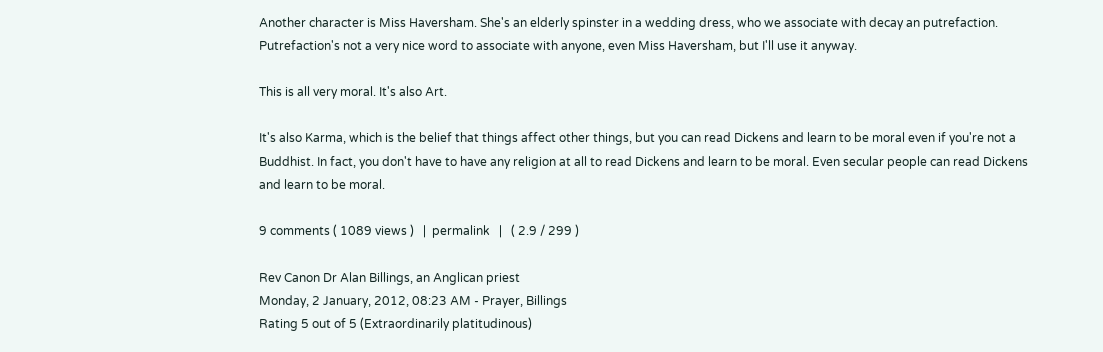Another character is Miss Haversham. She's an elderly spinster in a wedding dress, who we associate with decay an putrefaction. Putrefaction's not a very nice word to associate with anyone, even Miss Haversham, but I'll use it anyway.

This is all very moral. It's also Art.

It's also Karma, which is the belief that things affect other things, but you can read Dickens and learn to be moral even if you're not a Buddhist. In fact, you don't have to have any religion at all to read Dickens and learn to be moral. Even secular people can read Dickens and learn to be moral.

9 comments ( 1089 views )   |  permalink   |   ( 2.9 / 299 )

Rev Canon Dr Alan Billings, an Anglican priest
Monday, 2 January, 2012, 08:23 AM - Prayer, Billings
Rating 5 out of 5 (Extraordinarily platitudinous)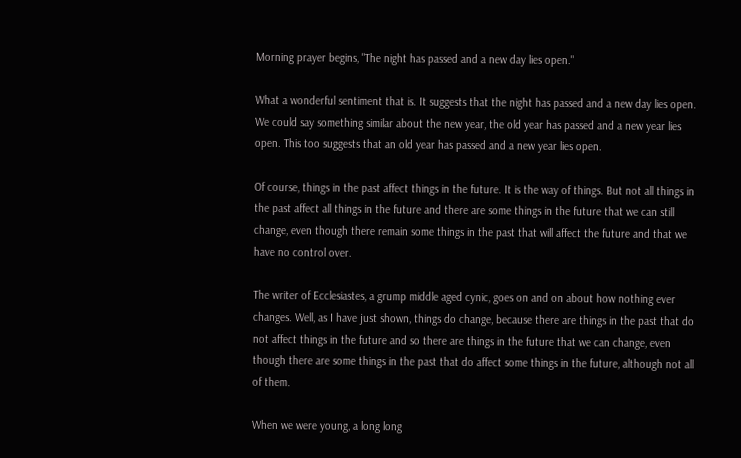Morning prayer begins, "The night has passed and a new day lies open."

What a wonderful sentiment that is. It suggests that the night has passed and a new day lies open. We could say something similar about the new year, the old year has passed and a new year lies open. This too suggests that an old year has passed and a new year lies open.

Of course, things in the past affect things in the future. It is the way of things. But not all things in the past affect all things in the future and there are some things in the future that we can still change, even though there remain some things in the past that will affect the future and that we have no control over.

The writer of Ecclesiastes, a grump middle aged cynic, goes on and on about how nothing ever changes. Well, as I have just shown, things do change, because there are things in the past that do not affect things in the future and so there are things in the future that we can change, even though there are some things in the past that do affect some things in the future, although not all of them.

When we were young, a long long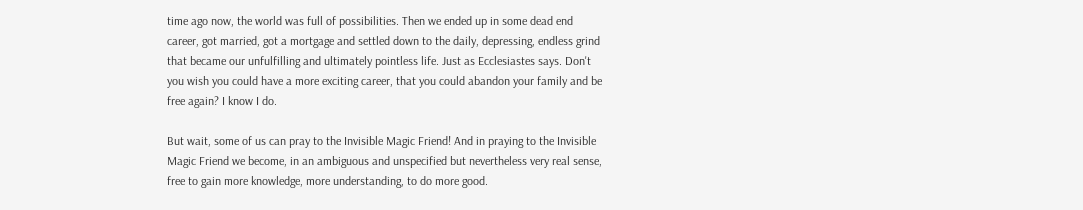time ago now, the world was full of possibilities. Then we ended up in some dead end career, got married, got a mortgage and settled down to the daily, depressing, endless grind that became our unfulfilling and ultimately pointless life. Just as Ecclesiastes says. Don't you wish you could have a more exciting career, that you could abandon your family and be free again? I know I do.

But wait, some of us can pray to the Invisible Magic Friend! And in praying to the Invisible Magic Friend we become, in an ambiguous and unspecified but nevertheless very real sense, free to gain more knowledge, more understanding, to do more good.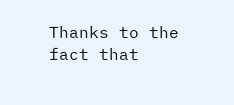Thanks to the fact that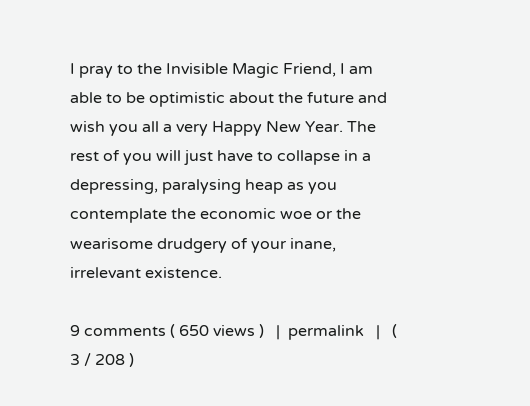I pray to the Invisible Magic Friend, I am able to be optimistic about the future and wish you all a very Happy New Year. The rest of you will just have to collapse in a depressing, paralysing heap as you contemplate the economic woe or the wearisome drudgery of your inane, irrelevant existence.

9 comments ( 650 views )   |  permalink   |   ( 3 / 208 )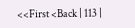<<First <Back | 113 |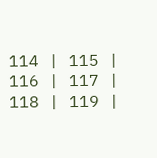114 | 115 | 116 | 117 | 118 | 119 |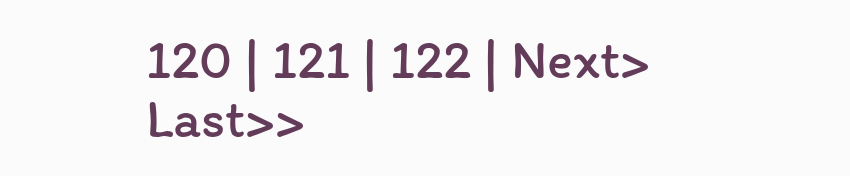120 | 121 | 122 | Next> Last>>